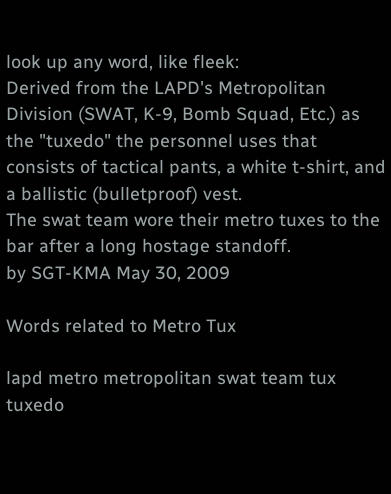look up any word, like fleek:
Derived from the LAPD's Metropolitan Division (SWAT, K-9, Bomb Squad, Etc.) as the "tuxedo" the personnel uses that consists of tactical pants, a white t-shirt, and a ballistic (bulletproof) vest.
The swat team wore their metro tuxes to the bar after a long hostage standoff.
by SGT-KMA May 30, 2009

Words related to Metro Tux

lapd metro metropolitan swat team tux tuxedo